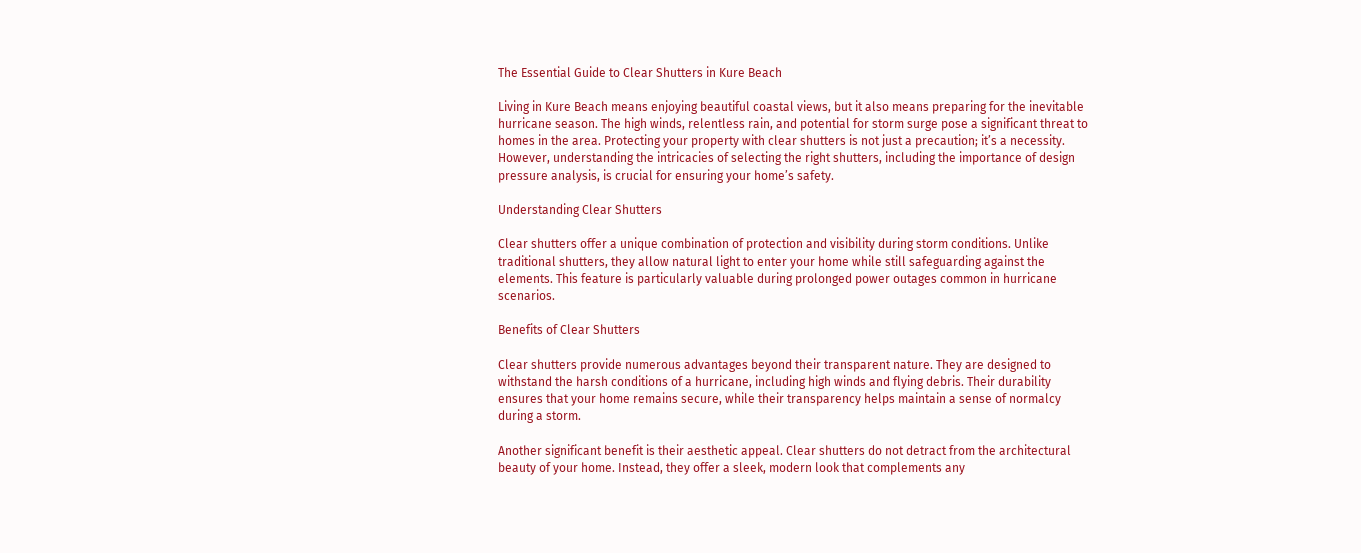The Essential Guide to Clear Shutters in Kure Beach

Living in Kure Beach means enjoying beautiful coastal views, but it also means preparing for the inevitable hurricane season. The high winds, relentless rain, and potential for storm surge pose a significant threat to homes in the area. Protecting your property with clear shutters is not just a precaution; it’s a necessity. However, understanding the intricacies of selecting the right shutters, including the importance of design pressure analysis, is crucial for ensuring your home’s safety.

Understanding Clear Shutters

Clear shutters offer a unique combination of protection and visibility during storm conditions. Unlike traditional shutters, they allow natural light to enter your home while still safeguarding against the elements. This feature is particularly valuable during prolonged power outages common in hurricane scenarios.

Benefits of Clear Shutters

Clear shutters provide numerous advantages beyond their transparent nature. They are designed to withstand the harsh conditions of a hurricane, including high winds and flying debris. Their durability ensures that your home remains secure, while their transparency helps maintain a sense of normalcy during a storm.

Another significant benefit is their aesthetic appeal. Clear shutters do not detract from the architectural beauty of your home. Instead, they offer a sleek, modern look that complements any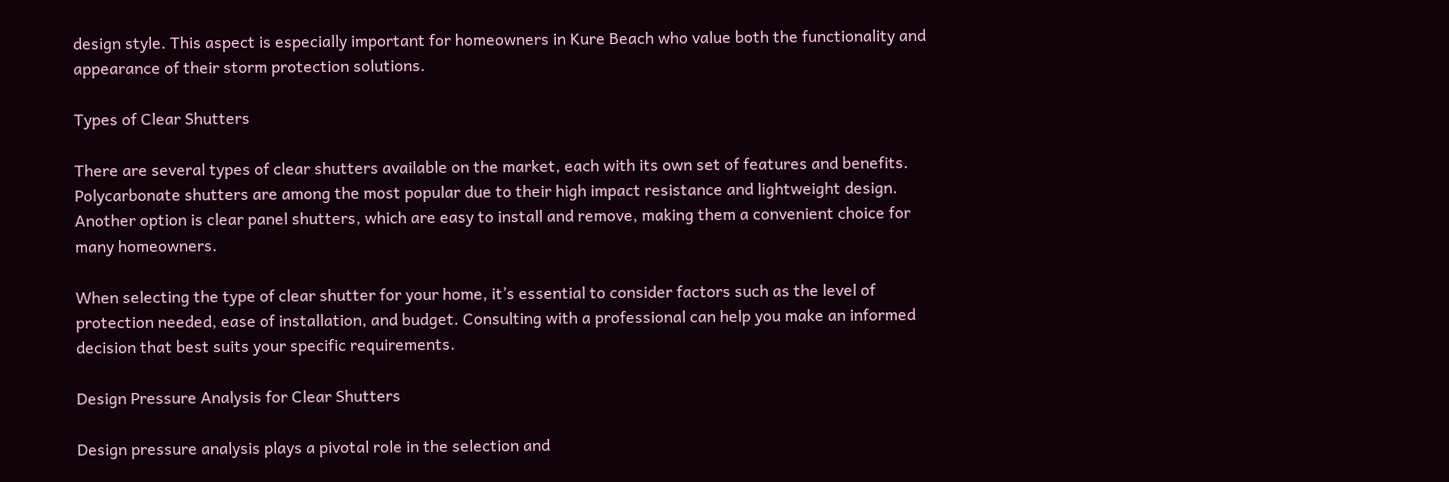design style. This aspect is especially important for homeowners in Kure Beach who value both the functionality and appearance of their storm protection solutions.

Types of Clear Shutters

There are several types of clear shutters available on the market, each with its own set of features and benefits. Polycarbonate shutters are among the most popular due to their high impact resistance and lightweight design. Another option is clear panel shutters, which are easy to install and remove, making them a convenient choice for many homeowners.

When selecting the type of clear shutter for your home, it’s essential to consider factors such as the level of protection needed, ease of installation, and budget. Consulting with a professional can help you make an informed decision that best suits your specific requirements.

Design Pressure Analysis for Clear Shutters

Design pressure analysis plays a pivotal role in the selection and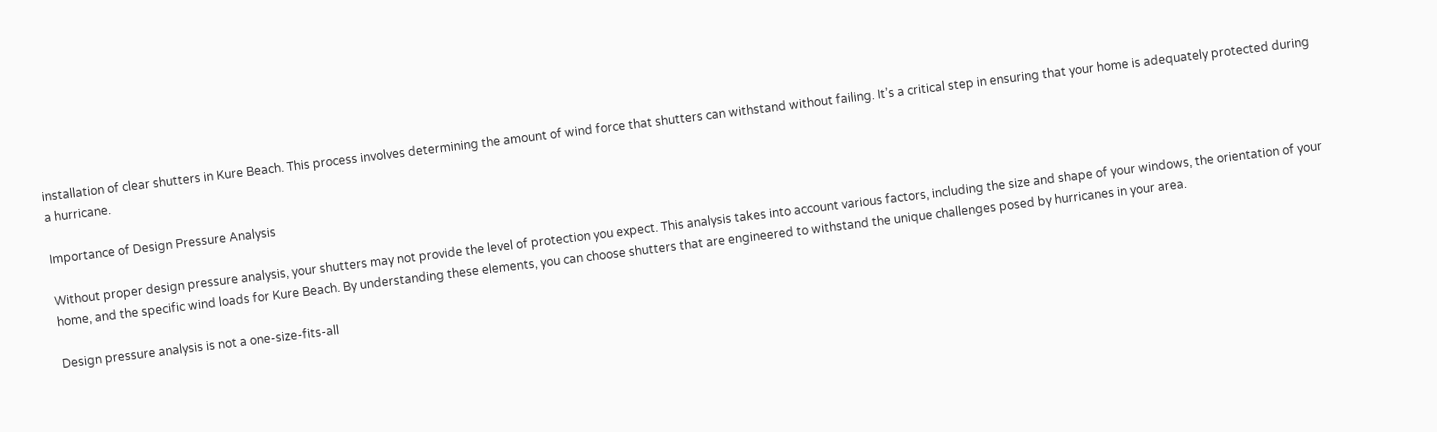installation of clear shutters in Kure Beach. This process involves determining the amount of wind force that shutters can withstand without failing. It’s a critical step in ensuring that your home is adequately protected during a hurricane.

Importance of Design Pressure Analysis

Without proper design pressure analysis, your shutters may not provide the level of protection you expect. This analysis takes into account various factors, including the size and shape of your windows, the orientation of your home, and the specific wind loads for Kure Beach. By understanding these elements, you can choose shutters that are engineered to withstand the unique challenges posed by hurricanes in your area.

Design pressure analysis is not a one-size-fits-all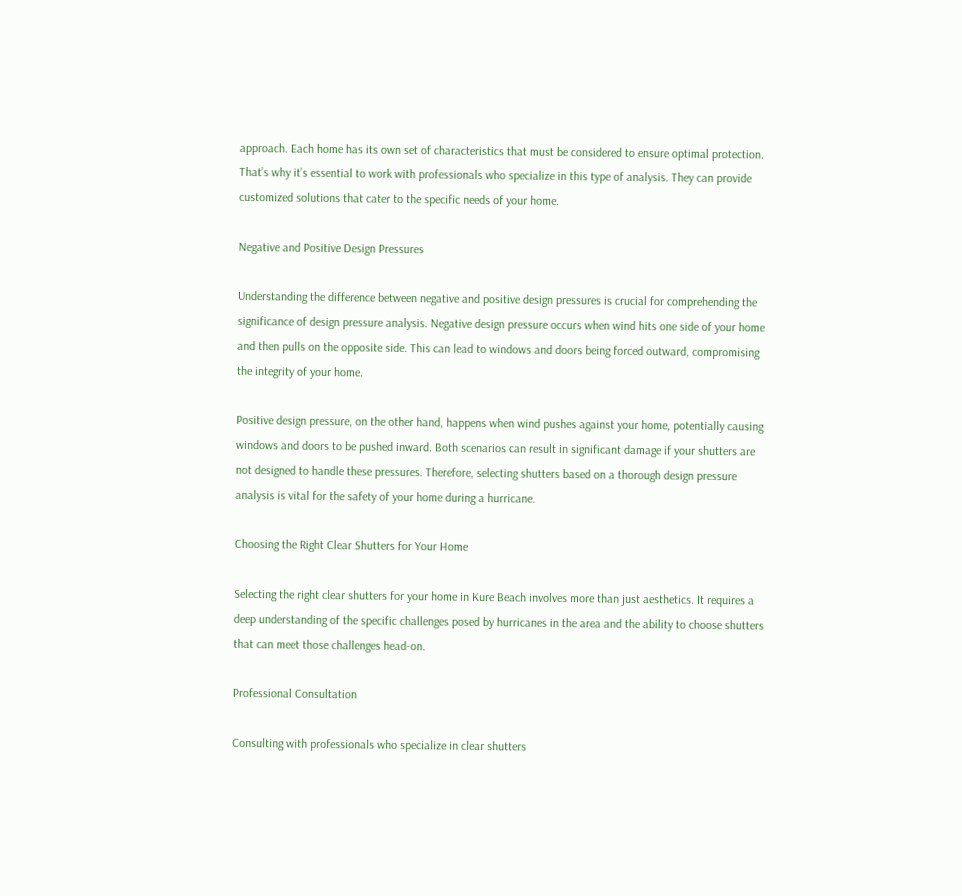approach. Each home has its own set of characteristics that must be considered to ensure optimal protection. That’s why it’s essential to work with professionals who specialize in this type of analysis. They can provide customized solutions that cater to the specific needs of your home.

Negative and Positive Design Pressures

Understanding the difference between negative and positive design pressures is crucial for comprehending the significance of design pressure analysis. Negative design pressure occurs when wind hits one side of your home and then pulls on the opposite side. This can lead to windows and doors being forced outward, compromising the integrity of your home.

Positive design pressure, on the other hand, happens when wind pushes against your home, potentially causing windows and doors to be pushed inward. Both scenarios can result in significant damage if your shutters are not designed to handle these pressures. Therefore, selecting shutters based on a thorough design pressure analysis is vital for the safety of your home during a hurricane.

Choosing the Right Clear Shutters for Your Home

Selecting the right clear shutters for your home in Kure Beach involves more than just aesthetics. It requires a deep understanding of the specific challenges posed by hurricanes in the area and the ability to choose shutters that can meet those challenges head-on.

Professional Consultation

Consulting with professionals who specialize in clear shutters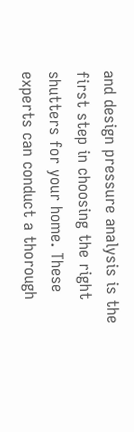and design pressure analysis is the first step in choosing the right shutters for your home. These experts can conduct a thorough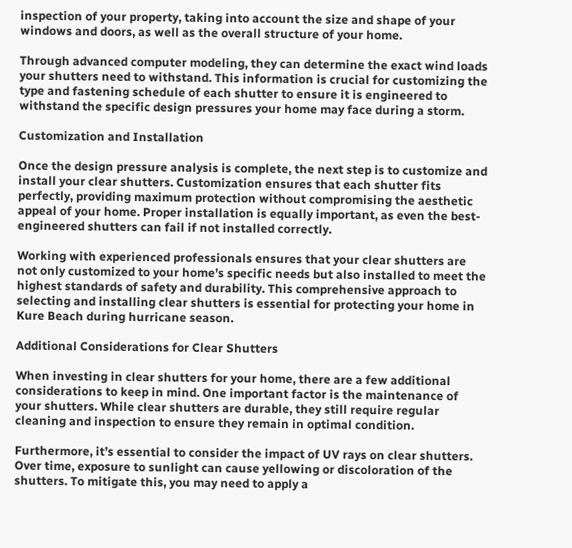inspection of your property, taking into account the size and shape of your windows and doors, as well as the overall structure of your home.

Through advanced computer modeling, they can determine the exact wind loads your shutters need to withstand. This information is crucial for customizing the type and fastening schedule of each shutter to ensure it is engineered to withstand the specific design pressures your home may face during a storm.

Customization and Installation

Once the design pressure analysis is complete, the next step is to customize and install your clear shutters. Customization ensures that each shutter fits perfectly, providing maximum protection without compromising the aesthetic appeal of your home. Proper installation is equally important, as even the best-engineered shutters can fail if not installed correctly.

Working with experienced professionals ensures that your clear shutters are not only customized to your home’s specific needs but also installed to meet the highest standards of safety and durability. This comprehensive approach to selecting and installing clear shutters is essential for protecting your home in Kure Beach during hurricane season.

Additional Considerations for Clear Shutters

When investing in clear shutters for your home, there are a few additional considerations to keep in mind. One important factor is the maintenance of your shutters. While clear shutters are durable, they still require regular cleaning and inspection to ensure they remain in optimal condition.

Furthermore, it’s essential to consider the impact of UV rays on clear shutters. Over time, exposure to sunlight can cause yellowing or discoloration of the shutters. To mitigate this, you may need to apply a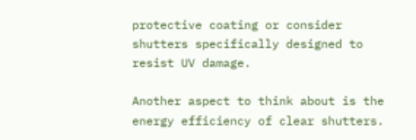protective coating or consider shutters specifically designed to resist UV damage.

Another aspect to think about is the energy efficiency of clear shutters.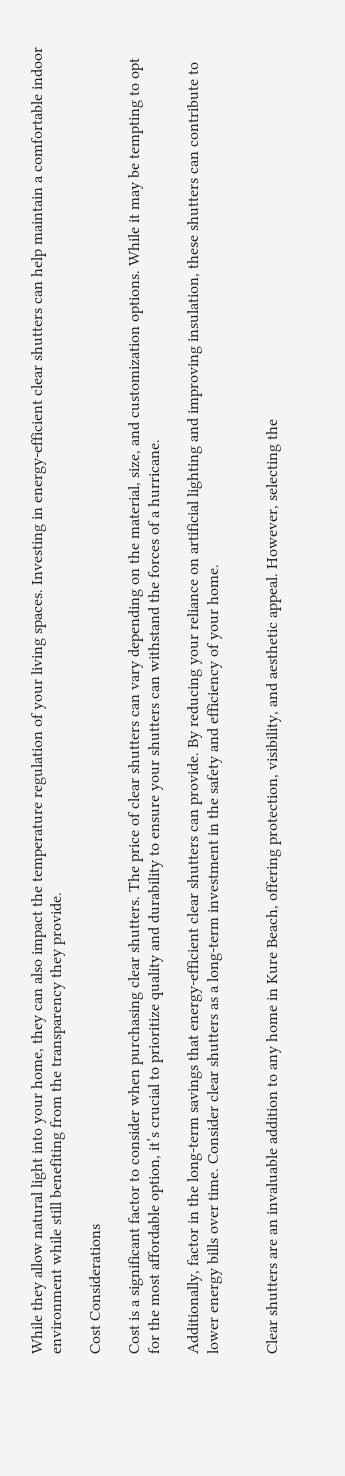While they allow natural light into your home, they can also impact the temperature regulation of your living spaces. Investing in energy-efficient clear shutters can help maintain a comfortable indoor environment while still benefiting from the transparency they provide.

Cost Considerations

Cost is a significant factor to consider when purchasing clear shutters. The price of clear shutters can vary depending on the material, size, and customization options. While it may be tempting to opt for the most affordable option, it’s crucial to prioritize quality and durability to ensure your shutters can withstand the forces of a hurricane.

Additionally, factor in the long-term savings that energy-efficient clear shutters can provide. By reducing your reliance on artificial lighting and improving insulation, these shutters can contribute to lower energy bills over time. Consider clear shutters as a long-term investment in the safety and efficiency of your home.


Clear shutters are an invaluable addition to any home in Kure Beach, offering protection, visibility, and aesthetic appeal. However, selecting the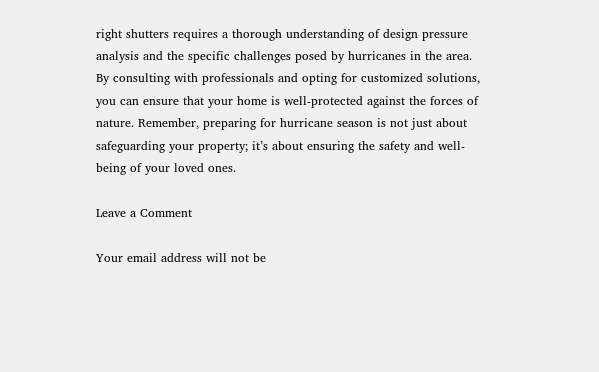right shutters requires a thorough understanding of design pressure analysis and the specific challenges posed by hurricanes in the area. By consulting with professionals and opting for customized solutions, you can ensure that your home is well-protected against the forces of nature. Remember, preparing for hurricane season is not just about safeguarding your property; it’s about ensuring the safety and well-being of your loved ones.

Leave a Comment

Your email address will not be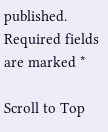published. Required fields are marked *

Scroll to Top